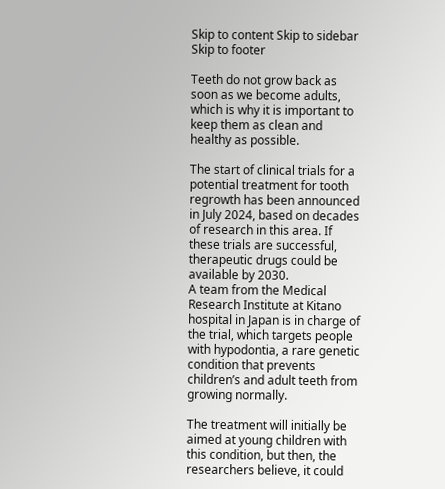Skip to content Skip to sidebar Skip to footer

Teeth do not grow back as soon as we become adults, which is why it is important to keep them as clean and healthy as possible.

The start of clinical trials for a potential treatment for tooth regrowth has been announced in July 2024, based on decades of research in this area. If these trials are successful, therapeutic drugs could be available by 2030.
A team from the Medical Research Institute at Kitano hospital in Japan is in charge of the trial, which targets people with hypodontia, a rare genetic condition that prevents children’s and adult teeth from growing normally.

The treatment will initially be aimed at young children with this condition, but then, the researchers believe, it could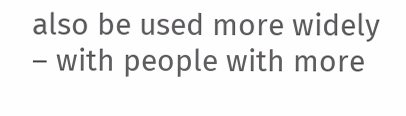also be used more widely – with people with more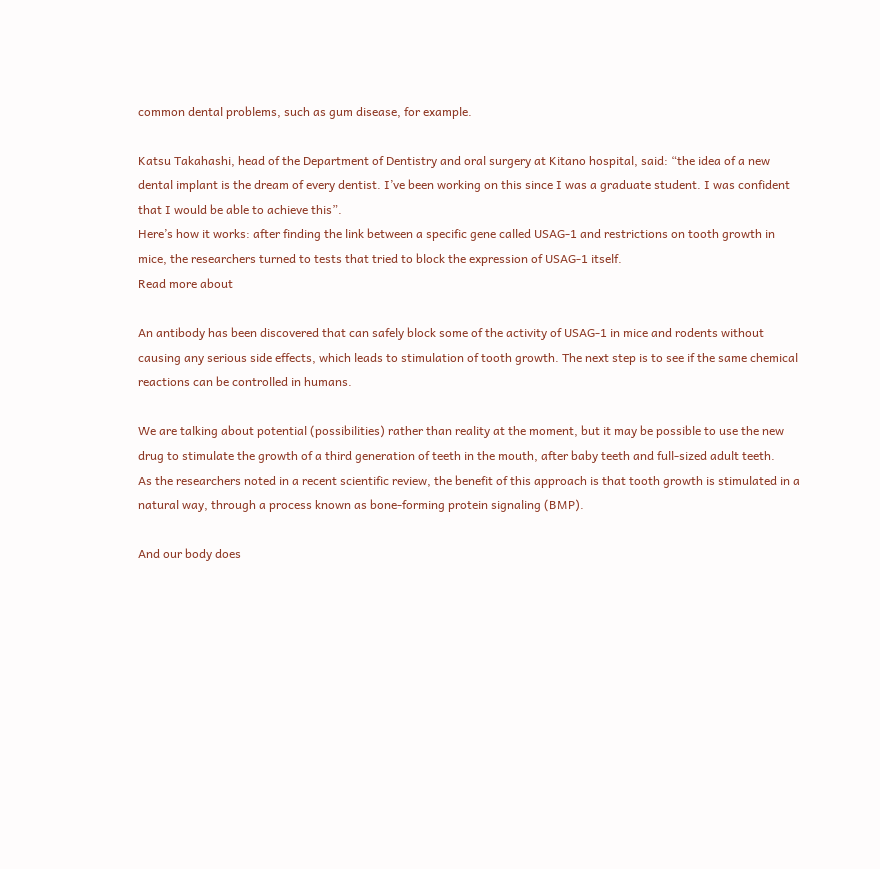common dental problems, such as gum disease, for example.

Katsu Takahashi, head of the Department of Dentistry and oral surgery at Kitano hospital, said: “the idea of a new dental implant is the dream of every dentist. I’ve been working on this since I was a graduate student. I was confident that I would be able to achieve this”.
Here’s how it works: after finding the link between a specific gene called USAG-1 and restrictions on tooth growth in mice, the researchers turned to tests that tried to block the expression of USAG-1 itself.
Read more about

An antibody has been discovered that can safely block some of the activity of USAG-1 in mice and rodents without causing any serious side effects, which leads to stimulation of tooth growth. The next step is to see if the same chemical reactions can be controlled in humans.

We are talking about potential (possibilities) rather than reality at the moment, but it may be possible to use the new drug to stimulate the growth of a third generation of teeth in the mouth, after baby teeth and full-sized adult teeth.
As the researchers noted in a recent scientific review, the benefit of this approach is that tooth growth is stimulated in a natural way, through a process known as bone-forming protein signaling (BMP).

And our body does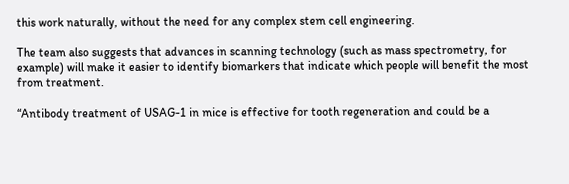this work naturally, without the need for any complex stem cell engineering.

The team also suggests that advances in scanning technology (such as mass spectrometry, for example) will make it easier to identify biomarkers that indicate which people will benefit the most from treatment.

“Antibody treatment of USAG-1 in mice is effective for tooth regeneration and could be a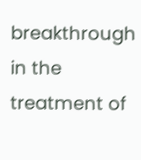breakthrough in the treatment of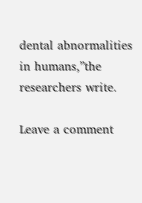dental abnormalities in humans,”the researchers write.

Leave a comment